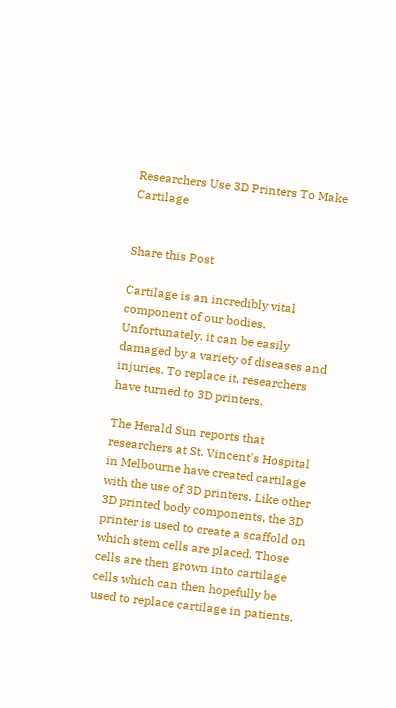Researchers Use 3D Printers To Make Cartilage


Share this Post

Cartilage is an incredibly vital component of our bodies. Unfortunately, it can be easily damaged by a variety of diseases and injuries. To replace it, researchers have turned to 3D printers.

The Herald Sun reports that researchers at St. Vincent's Hospital in Melbourne have created cartilage with the use of 3D printers. Like other 3D printed body components, the 3D printer is used to create a scaffold on which stem cells are placed. Those cells are then grown into cartilage cells which can then hopefully be used to replace cartilage in patients.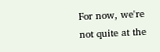For now, we're not quite at the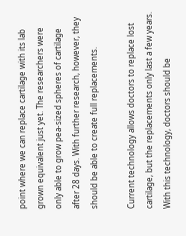point where we can replace cartilage with its lab grown equivalent just yet. The researchers were only able to grow pea-sized spheres of cartilage after 28 days. With further research, however, they should be able to create full replacements.

Current technology allows doctors to replace lost cartilage, but the replacements only last a few years. With this technology, doctors should be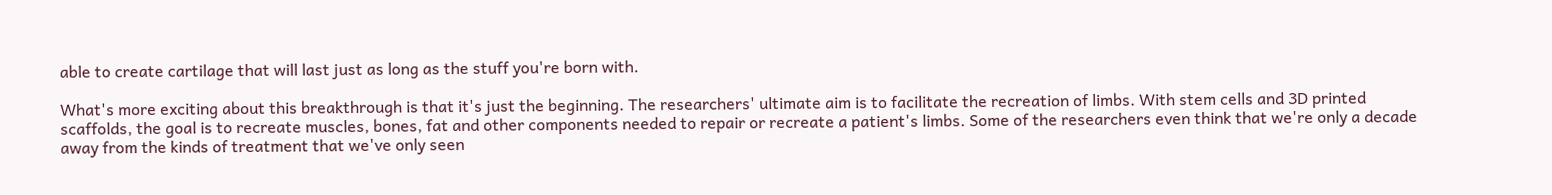able to create cartilage that will last just as long as the stuff you're born with.

What's more exciting about this breakthrough is that it's just the beginning. The researchers' ultimate aim is to facilitate the recreation of limbs. With stem cells and 3D printed scaffolds, the goal is to recreate muscles, bones, fat and other components needed to repair or recreate a patient's limbs. Some of the researchers even think that we're only a decade away from the kinds of treatment that we've only seen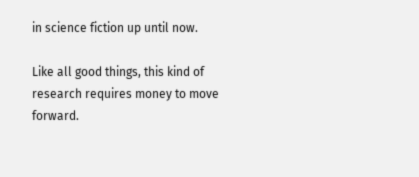in science fiction up until now.

Like all good things, this kind of research requires money to move forward.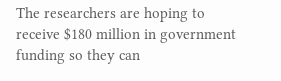The researchers are hoping to receive $180 million in government funding so they can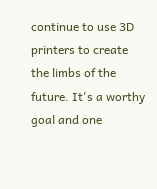continue to use 3D printers to create the limbs of the future. It's a worthy goal and one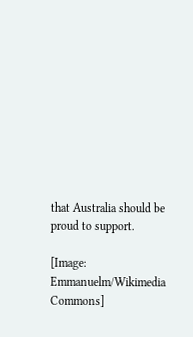that Australia should be proud to support.

[Image: Emmanuelm/Wikimedia Commons]